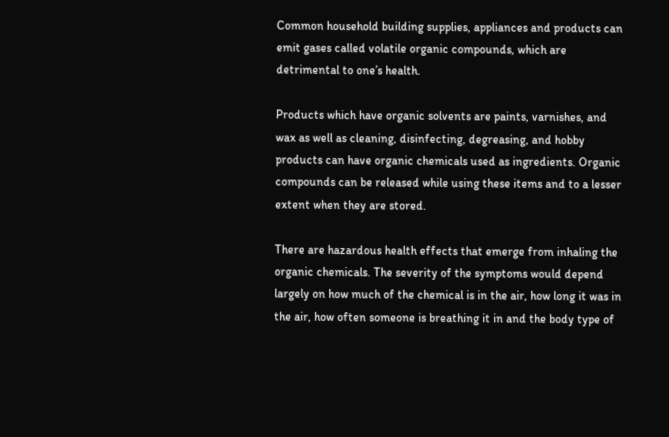Common household building supplies, appliances and products can emit gases called volatile organic compounds, which are detrimental to one’s health.

Products which have organic solvents are paints, varnishes, and wax as well as cleaning, disinfecting, degreasing, and hobby products can have organic chemicals used as ingredients. Organic compounds can be released while using these items and to a lesser extent when they are stored.

There are hazardous health effects that emerge from inhaling the organic chemicals. The severity of the symptoms would depend largely on how much of the chemical is in the air, how long it was in the air, how often someone is breathing it in and the body type of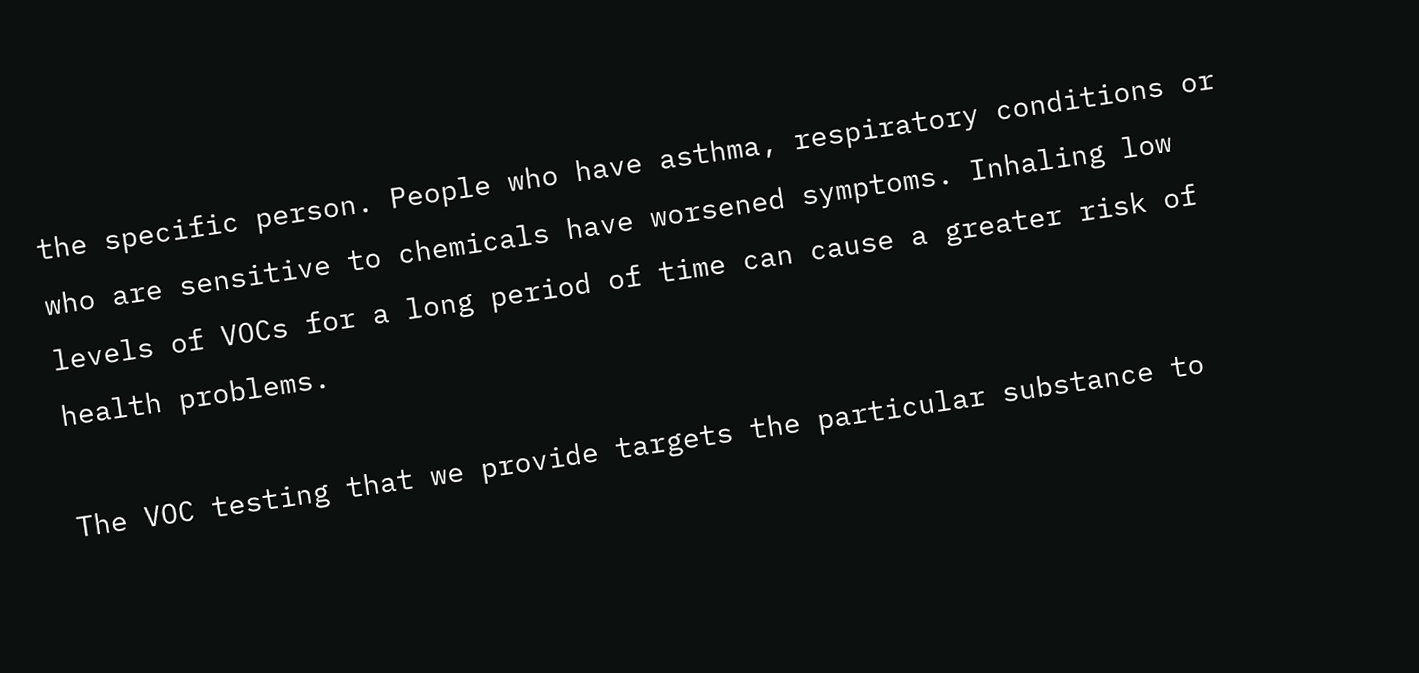the specific person. People who have asthma, respiratory conditions or who are sensitive to chemicals have worsened symptoms. Inhaling low levels of VOCs for a long period of time can cause a greater risk of health problems.

The VOC testing that we provide targets the particular substance to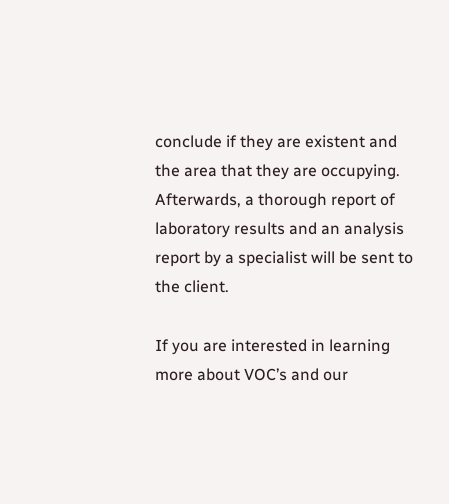conclude if they are existent and the area that they are occupying. Afterwards, a thorough report of laboratory results and an analysis report by a specialist will be sent to the client.

If you are interested in learning more about VOC’s and our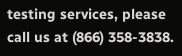testing services, please call us at (866) 358-3838.